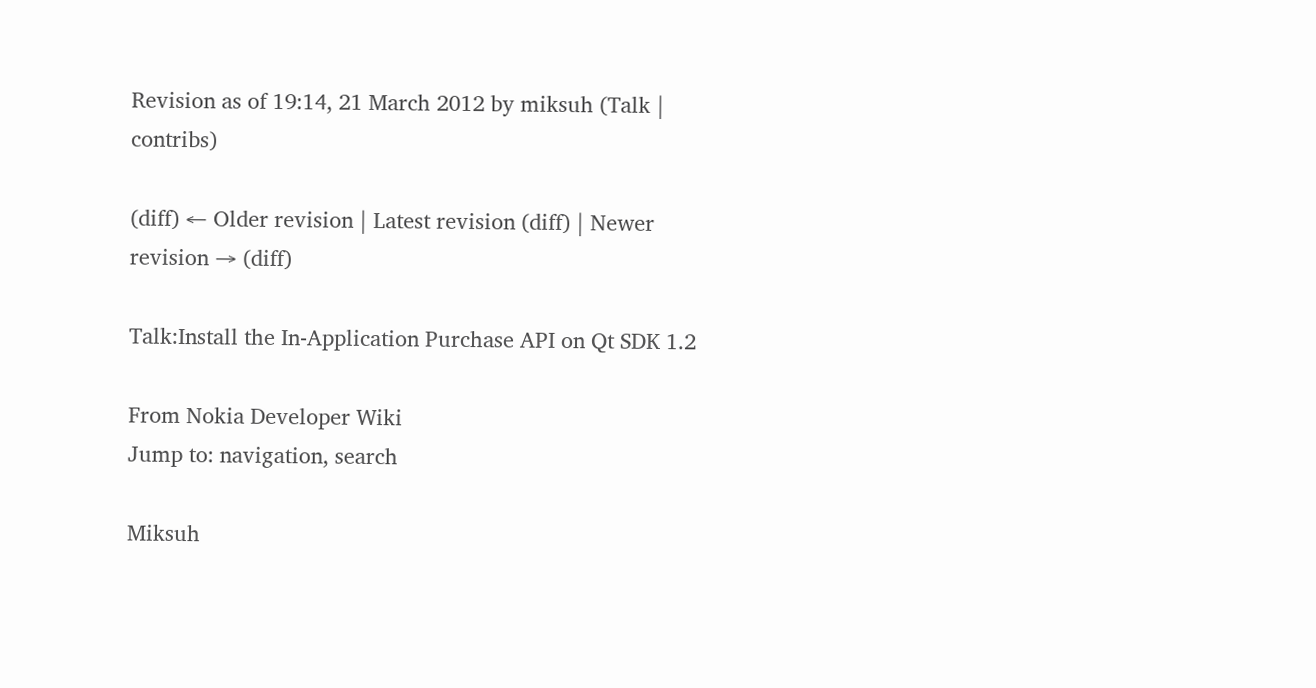Revision as of 19:14, 21 March 2012 by miksuh (Talk | contribs)

(diff) ← Older revision | Latest revision (diff) | Newer revision → (diff)

Talk:Install the In-Application Purchase API on Qt SDK 1.2

From Nokia Developer Wiki
Jump to: navigation, search

Miksuh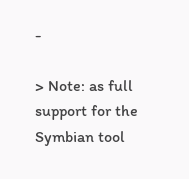-

> Note: as full support for the Symbian tool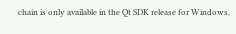chain is only available in the Qt SDK release for Windows,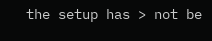the setup has > not be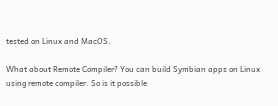tested on Linux and MacOS.

What about Remote Compiler? You can build Symbian apps on Linux using remote compiler. So is it possible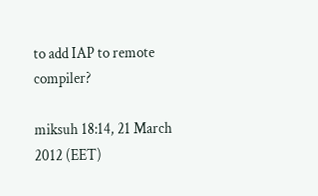to add IAP to remote compiler?

miksuh 18:14, 21 March 2012 (EET)